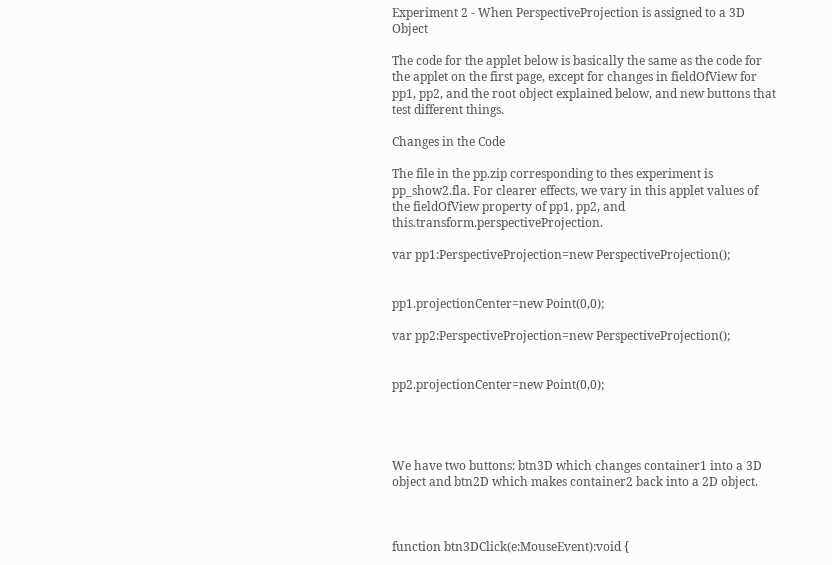Experiment 2 - When PerspectiveProjection is assigned to a 3D Object

The code for the applet below is basically the same as the code for the applet on the first page, except for changes in fieldOfView for pp1, pp2, and the root object explained below, and new buttons that test different things.

Changes in the Code

The file in the pp.zip corresponding to thes experiment is pp_show2.fla. For clearer effects, we vary in this applet values of the fieldOfView property of pp1, pp2, and this.transform.perspectiveProjection.

var pp1:PerspectiveProjection=new PerspectiveProjection();


pp1.projectionCenter=new Point(0,0);

var pp2:PerspectiveProjection=new PerspectiveProjection();


pp2.projectionCenter=new Point(0,0);




We have two buttons: btn3D which changes container1 into a 3D object and btn2D which makes container2 back into a 2D object.



function btn3DClick(e:MouseEvent):void {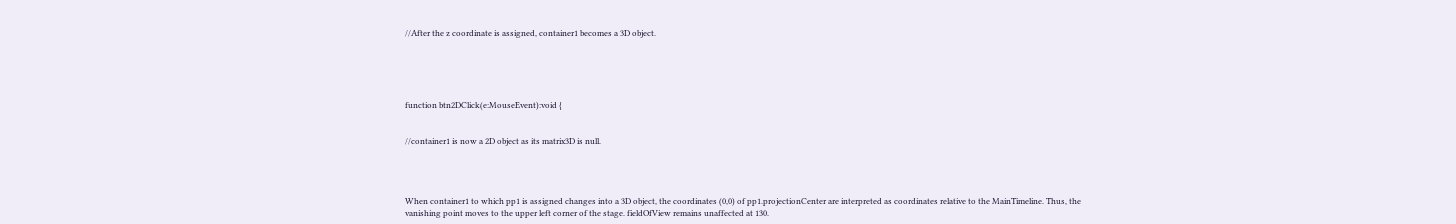//After the z coordinate is assigned, container1 becomes a 3D object.





function btn2DClick(e:MouseEvent):void {


//container1 is now a 2D object as its matrix3D is null.




When container1 to which pp1 is assigned changes into a 3D object, the coordinates (0,0) of pp1.projectionCenter are interpreted as coordinates relative to the MainTimeline. Thus, the vanishing point moves to the upper left corner of the stage. fieldOfView remains unaffected at 130.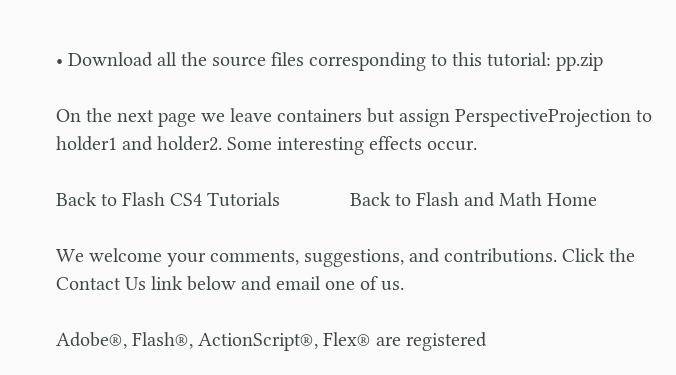• Download all the source files corresponding to this tutorial: pp.zip

On the next page we leave containers but assign PerspectiveProjection to holder1 and holder2. Some interesting effects occur.

Back to Flash CS4 Tutorials              Back to Flash and Math Home

We welcome your comments, suggestions, and contributions. Click the Contact Us link below and email one of us.

Adobe®, Flash®, ActionScript®, Flex® are registered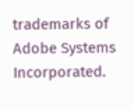trademarks of Adobe Systems Incorporated.